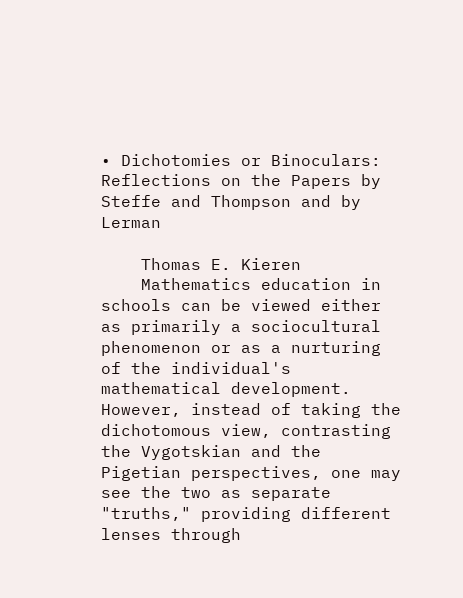• Dichotomies or Binoculars: Reflections on the Papers by Steffe and Thompson and by Lerman

    Thomas E. Kieren
    Mathematics education in schools can be viewed either as primarily a sociocultural phenomenon or as a nurturing of the individual's mathematical development.   However, instead of taking the dichotomous view, contrasting the Vygotskian and the Pigetian perspectives, one may see the two as separate "truths," providing different lenses through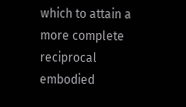which to attain a more complete reciprocal embodied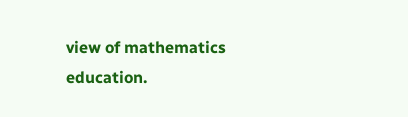view of mathematics education.